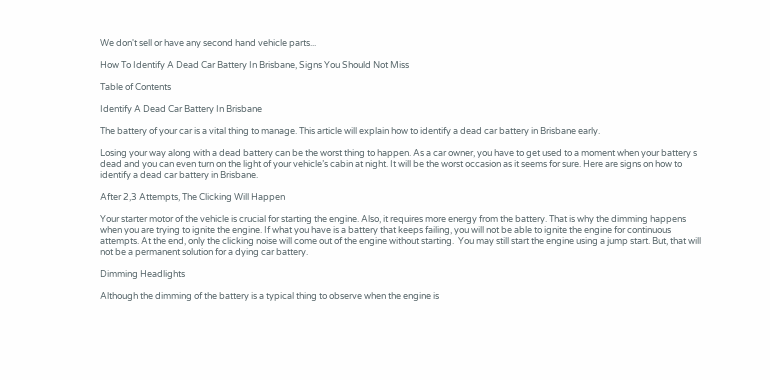We don't sell or have any second hand vehicle parts...

How To Identify A Dead Car Battery In Brisbane, Signs You Should Not Miss

Table of Contents

Identify A Dead Car Battery In Brisbane

The battery of your car is a vital thing to manage. This article will explain how to identify a dead car battery in Brisbane early.

Losing your way along with a dead battery can be the worst thing to happen. As a car owner, you have to get used to a moment when your battery s dead and you can even turn on the light of your vehicle’s cabin at night. It will be the worst occasion as it seems for sure. Here are signs on how to identify a dead car battery in Brisbane.

After 2,3 Attempts, The Clicking Will Happen

Your starter motor of the vehicle is crucial for starting the engine. Also, it requires more energy from the battery. That is why the dimming happens when you are trying to ignite the engine. If what you have is a battery that keeps failing, you will not be able to ignite the engine for continuous attempts. At the end, only the clicking noise will come out of the engine without starting.  You may still start the engine using a jump start. But, that will not be a permanent solution for a dying car battery.

Dimming Headlights

Although the dimming of the battery is a typical thing to observe when the engine is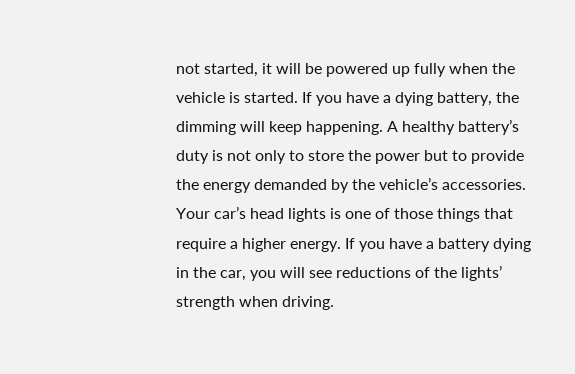not started, it will be powered up fully when the vehicle is started. If you have a dying battery, the dimming will keep happening. A healthy battery’s duty is not only to store the power but to provide the energy demanded by the vehicle’s accessories. Your car’s head lights is one of those things that require a higher energy. If you have a battery dying in the car, you will see reductions of the lights’ strength when driving.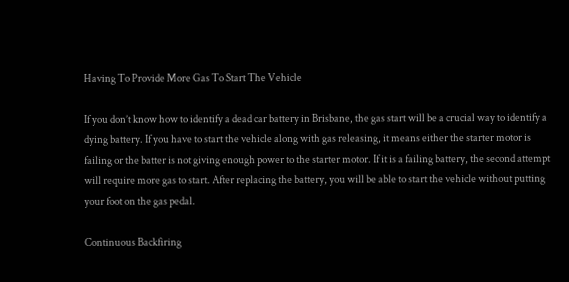Having To Provide More Gas To Start The Vehicle

If you don’t know how to identify a dead car battery in Brisbane, the gas start will be a crucial way to identify a dying battery. If you have to start the vehicle along with gas releasing, it means either the starter motor is failing or the batter is not giving enough power to the starter motor. If it is a failing battery, the second attempt will require more gas to start. After replacing the battery, you will be able to start the vehicle without putting your foot on the gas pedal.

Continuous Backfiring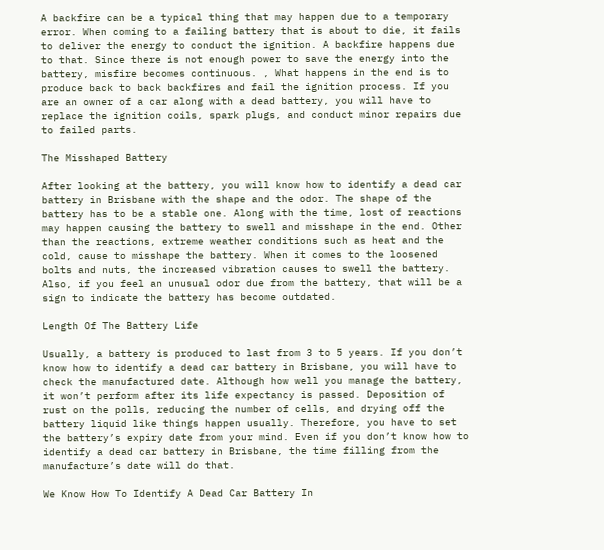A backfire can be a typical thing that may happen due to a temporary error. When coming to a failing battery that is about to die, it fails to deliver the energy to conduct the ignition. A backfire happens due to that. Since there is not enough power to save the energy into the battery, misfire becomes continuous. , What happens in the end is to produce back to back backfires and fail the ignition process. If you are an owner of a car along with a dead battery, you will have to replace the ignition coils, spark plugs, and conduct minor repairs due to failed parts.

The Misshaped Battery

After looking at the battery, you will know how to identify a dead car battery in Brisbane with the shape and the odor. The shape of the battery has to be a stable one. Along with the time, lost of reactions may happen causing the battery to swell and misshape in the end. Other than the reactions, extreme weather conditions such as heat and the cold, cause to misshape the battery. When it comes to the loosened bolts and nuts, the increased vibration causes to swell the battery. Also, if you feel an unusual odor due from the battery, that will be a sign to indicate the battery has become outdated.

Length Of The Battery Life

Usually, a battery is produced to last from 3 to 5 years. If you don’t know how to identify a dead car battery in Brisbane, you will have to check the manufactured date. Although how well you manage the battery, it won’t perform after its life expectancy is passed. Deposition of rust on the polls, reducing the number of cells, and drying off the battery liquid like things happen usually. Therefore, you have to set the battery’s expiry date from your mind. Even if you don’t know how to identify a dead car battery in Brisbane, the time filling from the manufacture’s date will do that.

We Know How To Identify A Dead Car Battery In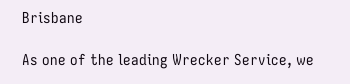Brisbane

As one of the leading Wrecker Service, we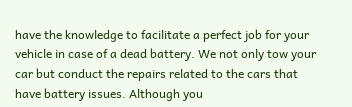have the knowledge to facilitate a perfect job for your vehicle in case of a dead battery. We not only tow your car but conduct the repairs related to the cars that have battery issues. Although you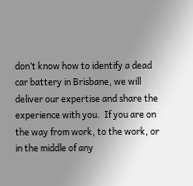don’t know how to identify a dead car battery in Brisbane, we will deliver our expertise and share the experience with you.  If you are on the way from work, to the work, or in the middle of any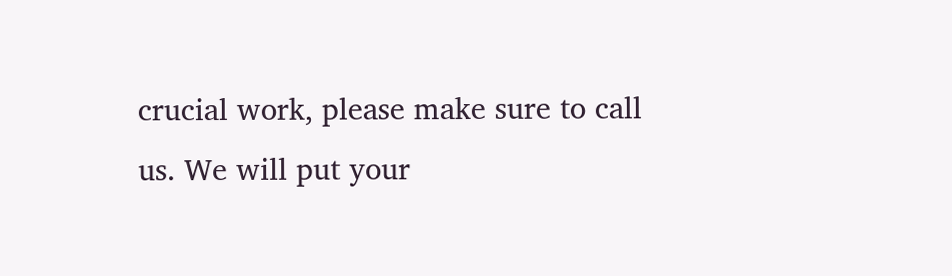crucial work, please make sure to call us. We will put your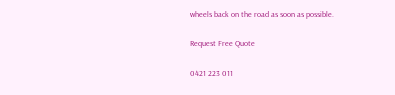wheels back on the road as soon as possible.

Request Free Quote

0421 223 011